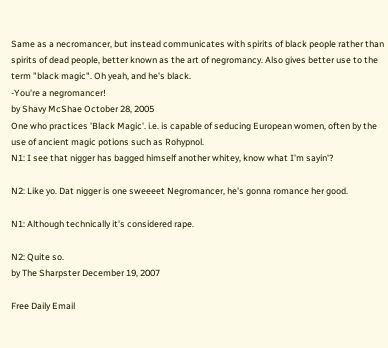Same as a necromancer, but instead communicates with spirits of black people rather than spirits of dead people, better known as the art of negromancy. Also gives better use to the term "black magic". Oh yeah, and he's black.
-You're a negromancer!
by Shavy McShae October 28, 2005
One who practices 'Black Magic'. i.e. is capable of seducing European women, often by the use of ancient magic potions such as Rohypnol.
N1: I see that nigger has bagged himself another whitey, know what I'm sayin'?

N2: Like yo. Dat nigger is one sweeeet Negromancer, he's gonna romance her good.

N1: Although technically it's considered rape.

N2: Quite so.
by The Sharpster December 19, 2007

Free Daily Email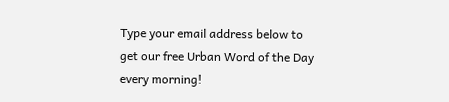Type your email address below to get our free Urban Word of the Day every morning!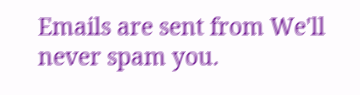Emails are sent from We'll never spam you.